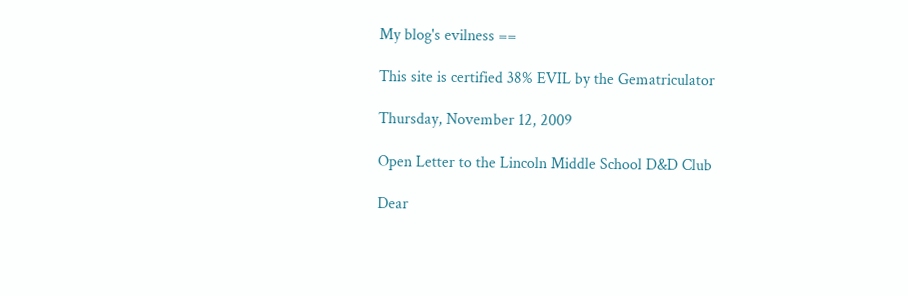My blog's evilness ==

This site is certified 38% EVIL by the Gematriculator

Thursday, November 12, 2009

Open Letter to the Lincoln Middle School D&D Club

Dear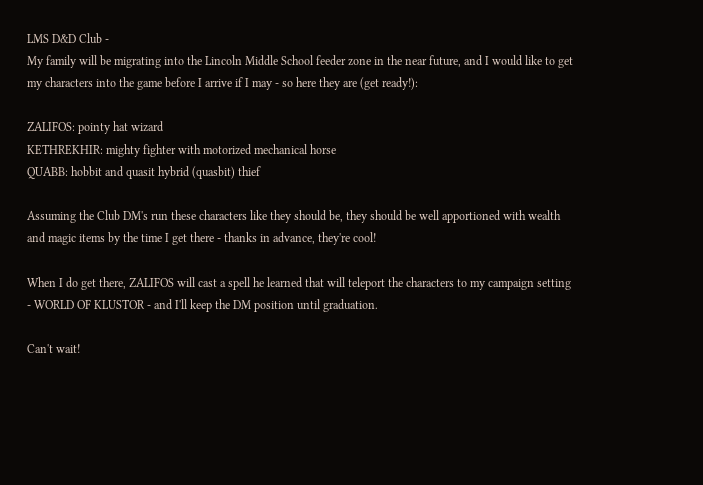LMS D&D Club -
My family will be migrating into the Lincoln Middle School feeder zone in the near future, and I would like to get my characters into the game before I arrive if I may - so here they are (get ready!):

ZALIFOS: pointy hat wizard
KETHREKHIR: mighty fighter with motorized mechanical horse
QUABB: hobbit and quasit hybrid (quasbit) thief

Assuming the Club DM's run these characters like they should be, they should be well apportioned with wealth and magic items by the time I get there - thanks in advance, they're cool!

When I do get there, ZALIFOS will cast a spell he learned that will teleport the characters to my campaign setting - WORLD OF KLUSTOR - and I'll keep the DM position until graduation.

Can't wait!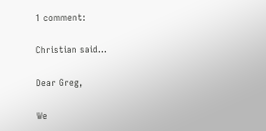1 comment:

Christian said...

Dear Greg,

We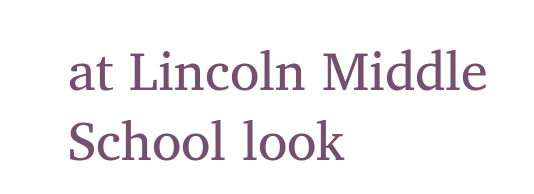at Lincoln Middle School look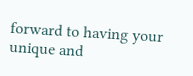forward to having your unique and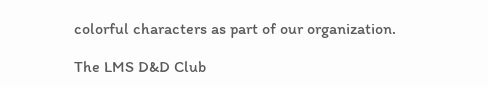colorful characters as part of our organization.

The LMS D&D Club